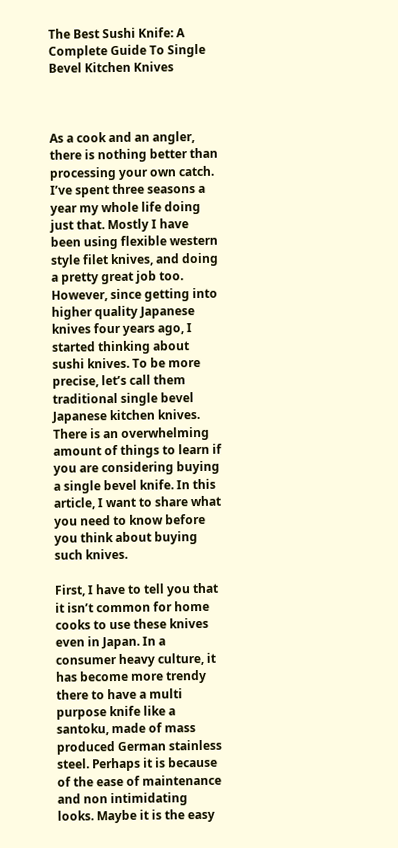The Best Sushi Knife: A Complete Guide To Single Bevel Kitchen Knives



As a cook and an angler, there is nothing better than processing your own catch. I’ve spent three seasons a year my whole life doing just that. Mostly I have been using flexible western style filet knives, and doing a pretty great job too. However, since getting into higher quality Japanese knives four years ago, I started thinking about sushi knives. To be more precise, let’s call them traditional single bevel Japanese kitchen knives. There is an overwhelming amount of things to learn if you are considering buying a single bevel knife. In this article, I want to share what you need to know before you think about buying such knives.

First, I have to tell you that it isn’t common for home cooks to use these knives even in Japan. In a consumer heavy culture, it has become more trendy there to have a multi purpose knife like a santoku, made of mass produced German stainless steel. Perhaps it is because of the ease of maintenance and non intimidating looks. Maybe it is the easy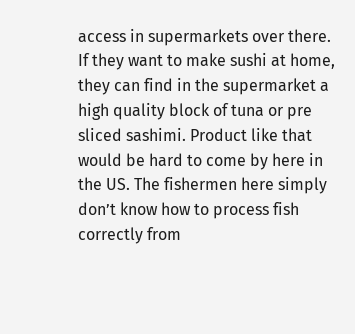access in supermarkets over there. If they want to make sushi at home, they can find in the supermarket a high quality block of tuna or pre sliced sashimi. Product like that would be hard to come by here in the US. The fishermen here simply don’t know how to process fish correctly from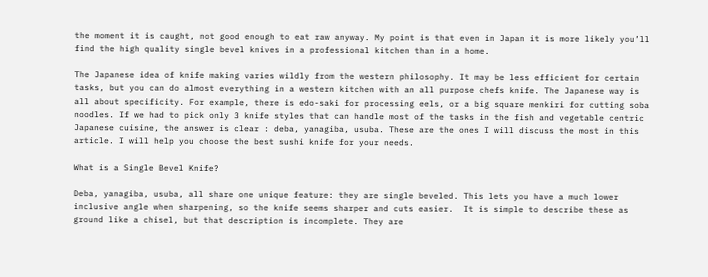the moment it is caught, not good enough to eat raw anyway. My point is that even in Japan it is more likely you’ll find the high quality single bevel knives in a professional kitchen than in a home.

The Japanese idea of knife making varies wildly from the western philosophy. It may be less efficient for certain tasks, but you can do almost everything in a western kitchen with an all purpose chefs knife. The Japanese way is all about specificity. For example, there is edo-saki for processing eels, or a big square menkiri for cutting soba noodles. If we had to pick only 3 knife styles that can handle most of the tasks in the fish and vegetable centric Japanese cuisine, the answer is clear : deba, yanagiba, usuba. These are the ones I will discuss the most in this article. I will help you choose the best sushi knife for your needs.

What is a Single Bevel Knife?

Deba, yanagiba, usuba, all share one unique feature: they are single beveled. This lets you have a much lower inclusive angle when sharpening, so the knife seems sharper and cuts easier.  It is simple to describe these as ground like a chisel, but that description is incomplete. They are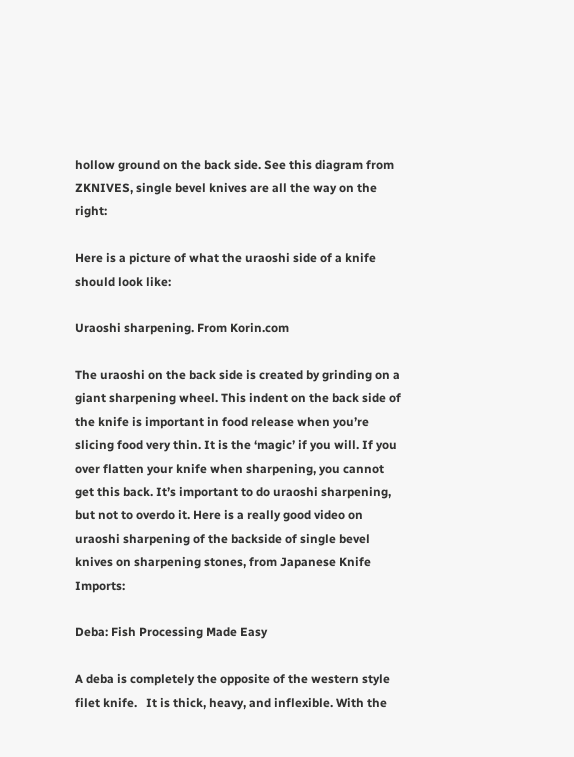hollow ground on the back side. See this diagram from ZKNIVES, single bevel knives are all the way on the right:

Here is a picture of what the uraoshi side of a knife should look like:

Uraoshi sharpening. From Korin.com

The uraoshi on the back side is created by grinding on a giant sharpening wheel. This indent on the back side of the knife is important in food release when you’re slicing food very thin. It is the ‘magic’ if you will. If you over flatten your knife when sharpening, you cannot get this back. It’s important to do uraoshi sharpening, but not to overdo it. Here is a really good video on uraoshi sharpening of the backside of single bevel knives on sharpening stones, from Japanese Knife Imports:

Deba: Fish Processing Made Easy

A deba is completely the opposite of the western style filet knife.   It is thick, heavy, and inflexible. With the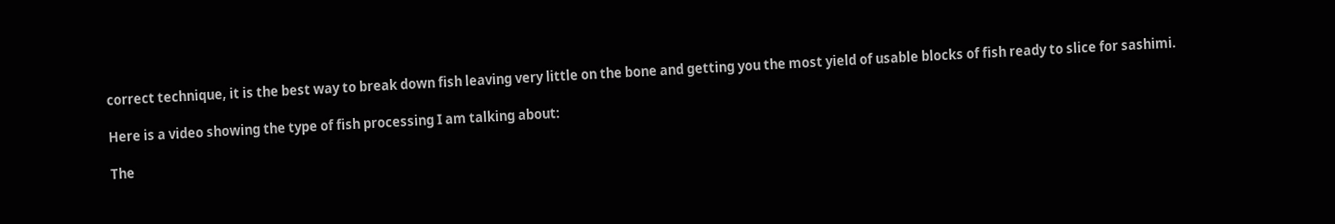correct technique, it is the best way to break down fish leaving very little on the bone and getting you the most yield of usable blocks of fish ready to slice for sashimi.

Here is a video showing the type of fish processing I am talking about:

The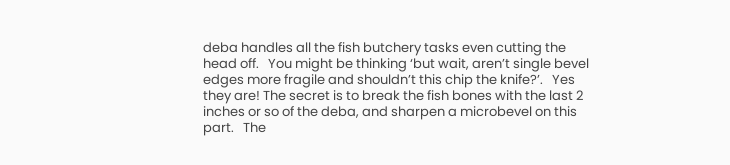deba handles all the fish butchery tasks even cutting the head off.   You might be thinking ‘but wait, aren’t single bevel edges more fragile and shouldn’t this chip the knife?’.   Yes they are! The secret is to break the fish bones with the last 2 inches or so of the deba, and sharpen a microbevel on this part.   The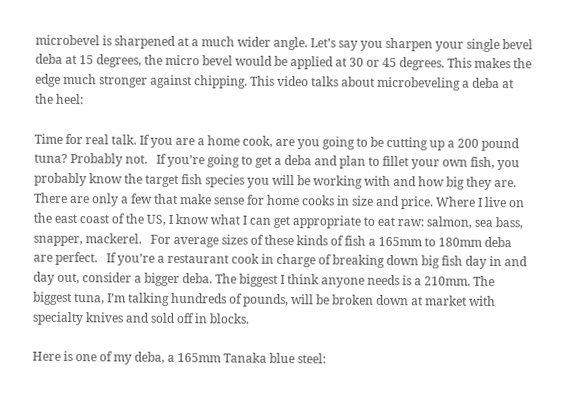microbevel is sharpened at a much wider angle. Let’s say you sharpen your single bevel deba at 15 degrees, the micro bevel would be applied at 30 or 45 degrees. This makes the edge much stronger against chipping. This video talks about microbeveling a deba at the heel:

Time for real talk. If you are a home cook, are you going to be cutting up a 200 pound tuna? Probably not.   If you’re going to get a deba and plan to fillet your own fish, you probably know the target fish species you will be working with and how big they are. There are only a few that make sense for home cooks in size and price. Where I live on the east coast of the US, I know what I can get appropriate to eat raw: salmon, sea bass, snapper, mackerel.   For average sizes of these kinds of fish a 165mm to 180mm deba are perfect.   If you’re a restaurant cook in charge of breaking down big fish day in and day out, consider a bigger deba. The biggest I think anyone needs is a 210mm. The biggest tuna, I’m talking hundreds of pounds, will be broken down at market with specialty knives and sold off in blocks.

Here is one of my deba, a 165mm Tanaka blue steel: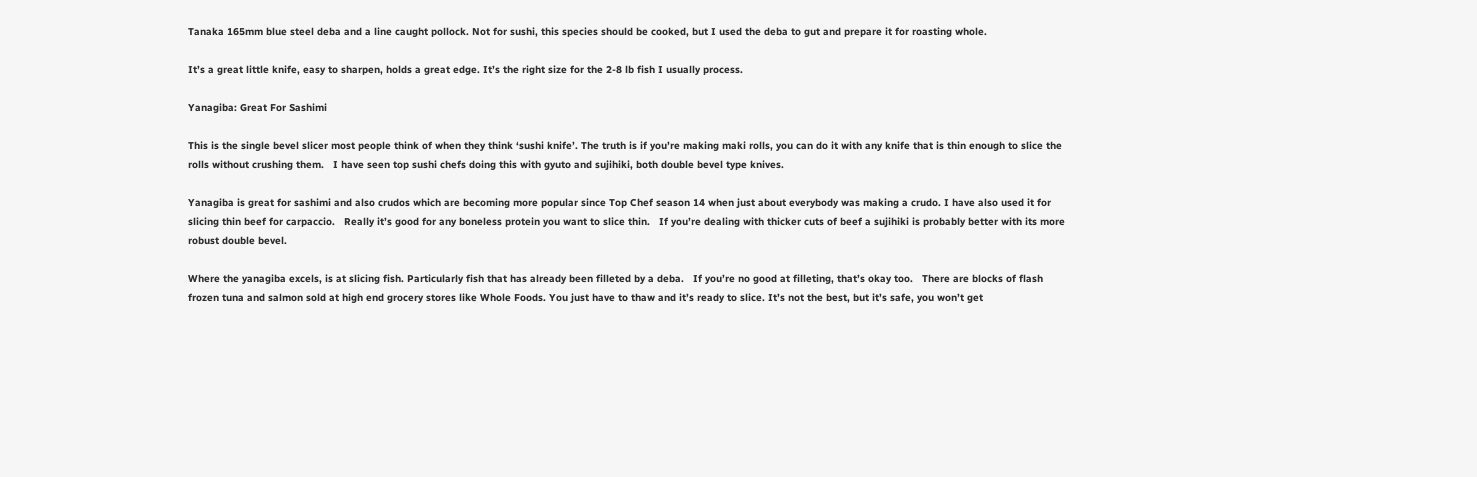Tanaka 165mm blue steel deba and a line caught pollock. Not for sushi, this species should be cooked, but I used the deba to gut and prepare it for roasting whole.

It’s a great little knife, easy to sharpen, holds a great edge. It’s the right size for the 2-8 lb fish I usually process.

Yanagiba: Great For Sashimi

This is the single bevel slicer most people think of when they think ‘sushi knife’. The truth is if you’re making maki rolls, you can do it with any knife that is thin enough to slice the rolls without crushing them.   I have seen top sushi chefs doing this with gyuto and sujihiki, both double bevel type knives.

Yanagiba is great for sashimi and also crudos which are becoming more popular since Top Chef season 14 when just about everybody was making a crudo. I have also used it for slicing thin beef for carpaccio.   Really it’s good for any boneless protein you want to slice thin.   If you’re dealing with thicker cuts of beef a sujihiki is probably better with its more robust double bevel.

Where the yanagiba excels, is at slicing fish. Particularly fish that has already been filleted by a deba.   If you’re no good at filleting, that’s okay too.   There are blocks of flash frozen tuna and salmon sold at high end grocery stores like Whole Foods. You just have to thaw and it’s ready to slice. It’s not the best, but it’s safe, you won’t get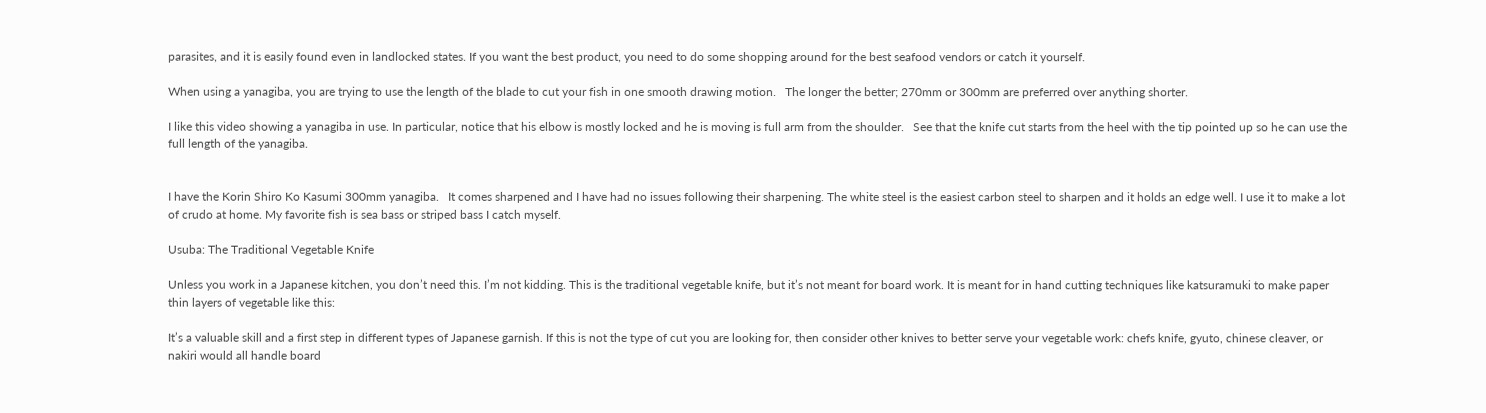parasites, and it is easily found even in landlocked states. If you want the best product, you need to do some shopping around for the best seafood vendors or catch it yourself.

When using a yanagiba, you are trying to use the length of the blade to cut your fish in one smooth drawing motion.   The longer the better; 270mm or 300mm are preferred over anything shorter.

I like this video showing a yanagiba in use. In particular, notice that his elbow is mostly locked and he is moving is full arm from the shoulder.   See that the knife cut starts from the heel with the tip pointed up so he can use the full length of the yanagiba.


I have the Korin Shiro Ko Kasumi 300mm yanagiba.   It comes sharpened and I have had no issues following their sharpening. The white steel is the easiest carbon steel to sharpen and it holds an edge well. I use it to make a lot of crudo at home. My favorite fish is sea bass or striped bass I catch myself.

Usuba: The Traditional Vegetable Knife

Unless you work in a Japanese kitchen, you don’t need this. I’m not kidding. This is the traditional vegetable knife, but it’s not meant for board work. It is meant for in hand cutting techniques like katsuramuki to make paper thin layers of vegetable like this:

It’s a valuable skill and a first step in different types of Japanese garnish. If this is not the type of cut you are looking for, then consider other knives to better serve your vegetable work: chefs knife, gyuto, chinese cleaver, or nakiri would all handle board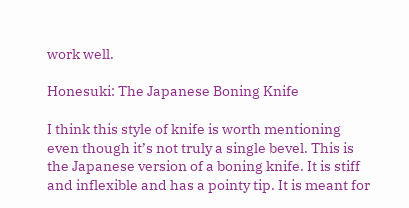work well.

Honesuki: The Japanese Boning Knife

I think this style of knife is worth mentioning even though it’s not truly a single bevel. This is the Japanese version of a boning knife. It is stiff and inflexible and has a pointy tip. It is meant for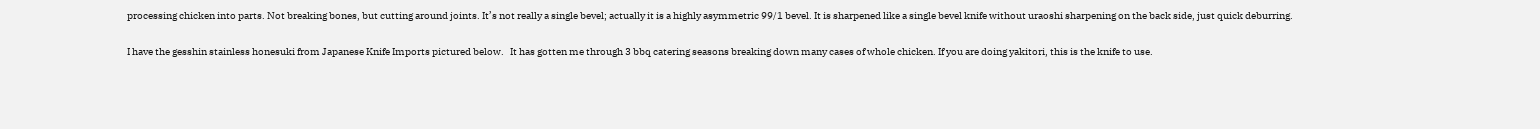processing chicken into parts. Not breaking bones, but cutting around joints. It’s not really a single bevel; actually it is a highly asymmetric 99/1 bevel. It is sharpened like a single bevel knife without uraoshi sharpening on the back side, just quick deburring.

I have the gesshin stainless honesuki from Japanese Knife Imports pictured below.   It has gotten me through 3 bbq catering seasons breaking down many cases of whole chicken. If you are doing yakitori, this is the knife to use.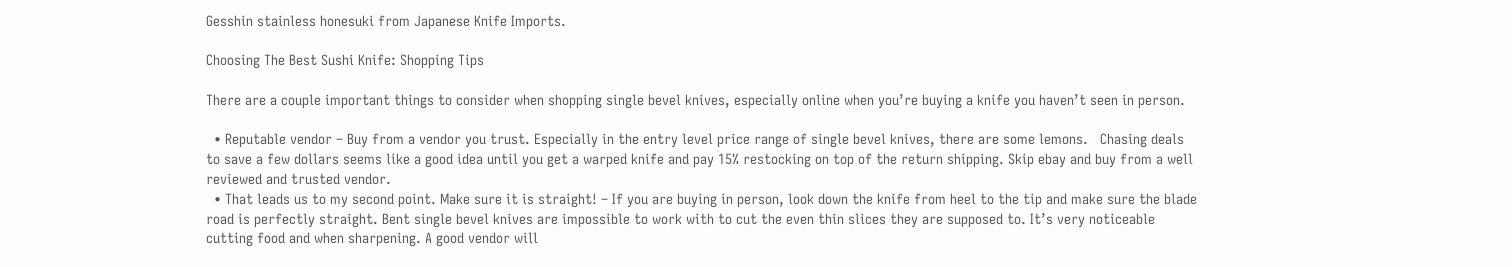Gesshin stainless honesuki from Japanese Knife Imports.

Choosing The Best Sushi Knife: Shopping Tips

There are a couple important things to consider when shopping single bevel knives, especially online when you’re buying a knife you haven’t seen in person.

  • Reputable vendor – Buy from a vendor you trust. Especially in the entry level price range of single bevel knives, there are some lemons.   Chasing deals to save a few dollars seems like a good idea until you get a warped knife and pay 15% restocking on top of the return shipping. Skip ebay and buy from a well reviewed and trusted vendor.
  • That leads us to my second point. Make sure it is straight! – If you are buying in person, look down the knife from heel to the tip and make sure the blade road is perfectly straight. Bent single bevel knives are impossible to work with to cut the even thin slices they are supposed to. It’s very noticeable cutting food and when sharpening. A good vendor will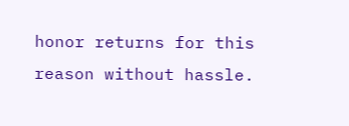honor returns for this reason without hassle.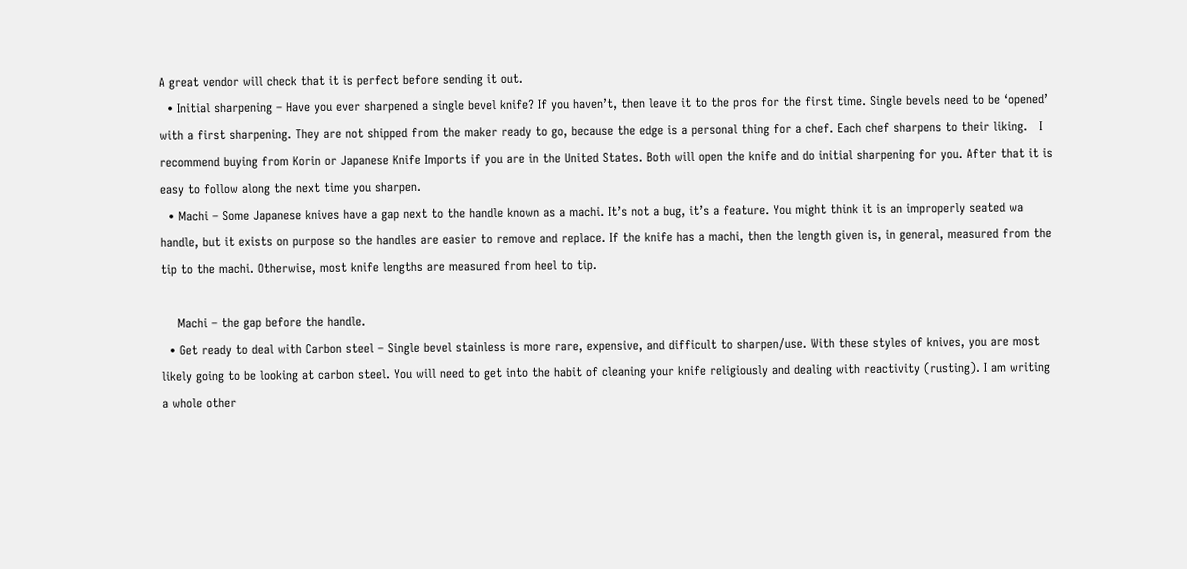A great vendor will check that it is perfect before sending it out.
  • Initial sharpening – Have you ever sharpened a single bevel knife? If you haven’t, then leave it to the pros for the first time. Single bevels need to be ‘opened’ with a first sharpening. They are not shipped from the maker ready to go, because the edge is a personal thing for a chef. Each chef sharpens to their liking.   I recommend buying from Korin or Japanese Knife Imports if you are in the United States. Both will open the knife and do initial sharpening for you. After that it is easy to follow along the next time you sharpen.
  • Machi – Some Japanese knives have a gap next to the handle known as a machi. It’s not a bug, it’s a feature. You might think it is an improperly seated wa handle, but it exists on purpose so the handles are easier to remove and replace. If the knife has a machi, then the length given is, in general, measured from the tip to the machi. Otherwise, most knife lengths are measured from heel to tip.

    Machi – the gap before the handle.
  • Get ready to deal with Carbon steel – Single bevel stainless is more rare, expensive, and difficult to sharpen/use. With these styles of knives, you are most likely going to be looking at carbon steel. You will need to get into the habit of cleaning your knife religiously and dealing with reactivity (rusting). I am writing a whole other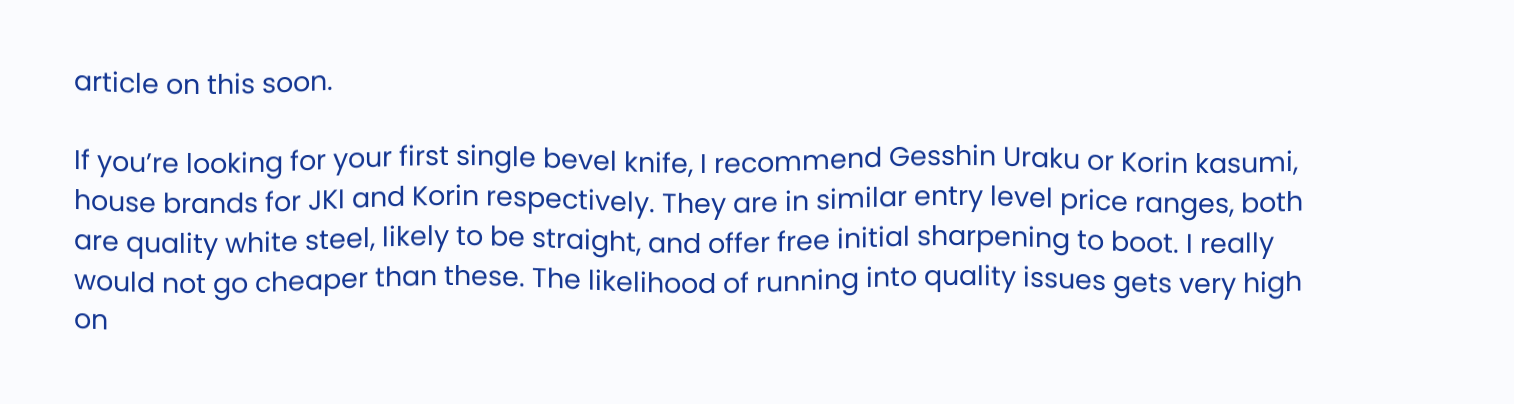article on this soon.

If you’re looking for your first single bevel knife, I recommend Gesshin Uraku or Korin kasumi, house brands for JKI and Korin respectively. They are in similar entry level price ranges, both are quality white steel, likely to be straight, and offer free initial sharpening to boot. I really would not go cheaper than these. The likelihood of running into quality issues gets very high on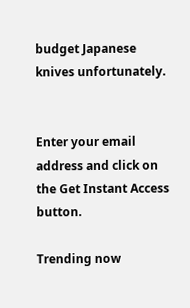budget Japanese knives unfortunately.


Enter your email address and click on the Get Instant Access button.

Trending now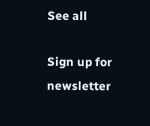See all

Sign up for newsletter